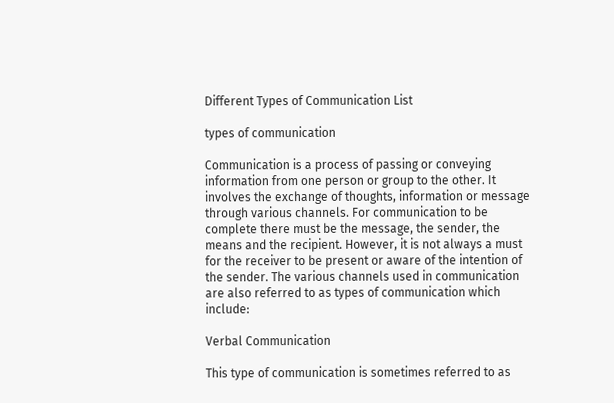Different Types of Communication List

types of communication

Communication is a process of passing or conveying information from one person or group to the other. It involves the exchange of thoughts, information or message through various channels. For communication to be complete there must be the message, the sender, the means and the recipient. However, it is not always a must for the receiver to be present or aware of the intention of the sender. The various channels used in communication are also referred to as types of communication which include:

Verbal Communication

This type of communication is sometimes referred to as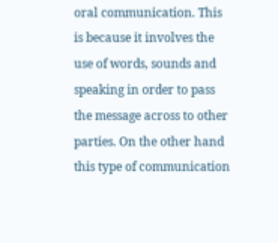oral communication. This is because it involves the use of words, sounds and speaking in order to pass the message across to other parties. On the other hand this type of communication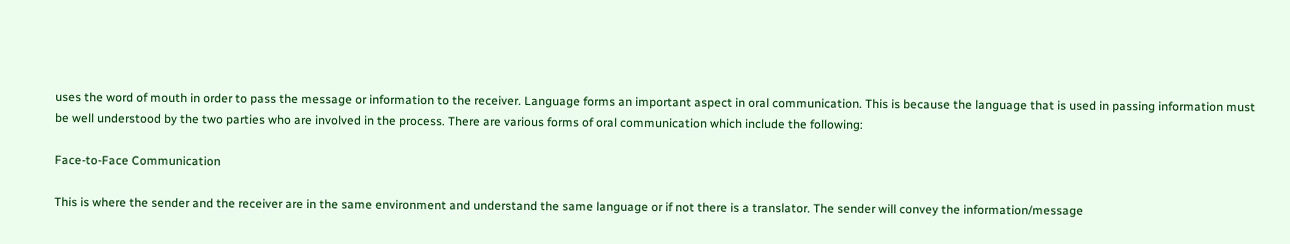uses the word of mouth in order to pass the message or information to the receiver. Language forms an important aspect in oral communication. This is because the language that is used in passing information must be well understood by the two parties who are involved in the process. There are various forms of oral communication which include the following:

Face-to-Face Communication

This is where the sender and the receiver are in the same environment and understand the same language or if not there is a translator. The sender will convey the information/message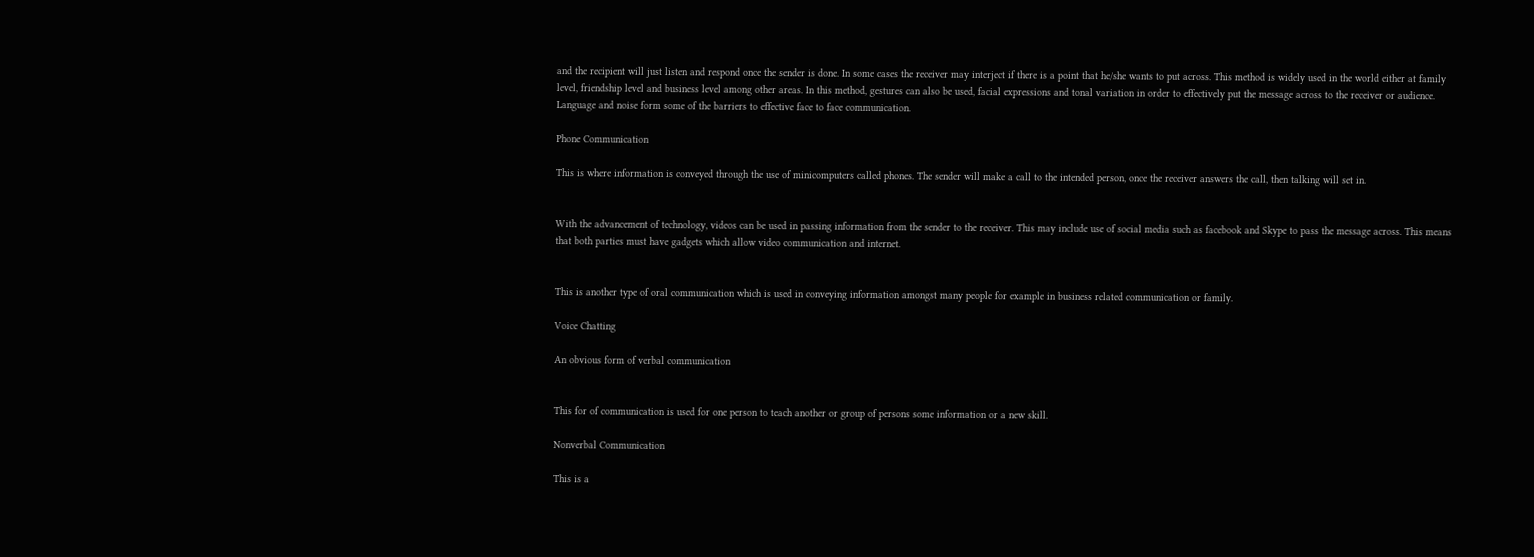and the recipient will just listen and respond once the sender is done. In some cases the receiver may interject if there is a point that he/she wants to put across. This method is widely used in the world either at family level, friendship level and business level among other areas. In this method, gestures can also be used, facial expressions and tonal variation in order to effectively put the message across to the receiver or audience. Language and noise form some of the barriers to effective face to face communication.

Phone Communication

This is where information is conveyed through the use of minicomputers called phones. The sender will make a call to the intended person, once the receiver answers the call, then talking will set in.


With the advancement of technology, videos can be used in passing information from the sender to the receiver. This may include use of social media such as facebook and Skype to pass the message across. This means that both parties must have gadgets which allow video communication and internet.


This is another type of oral communication which is used in conveying information amongst many people for example in business related communication or family.

Voice Chatting

An obvious form of verbal communication


This for of communication is used for one person to teach another or group of persons some information or a new skill.

Nonverbal Communication

This is a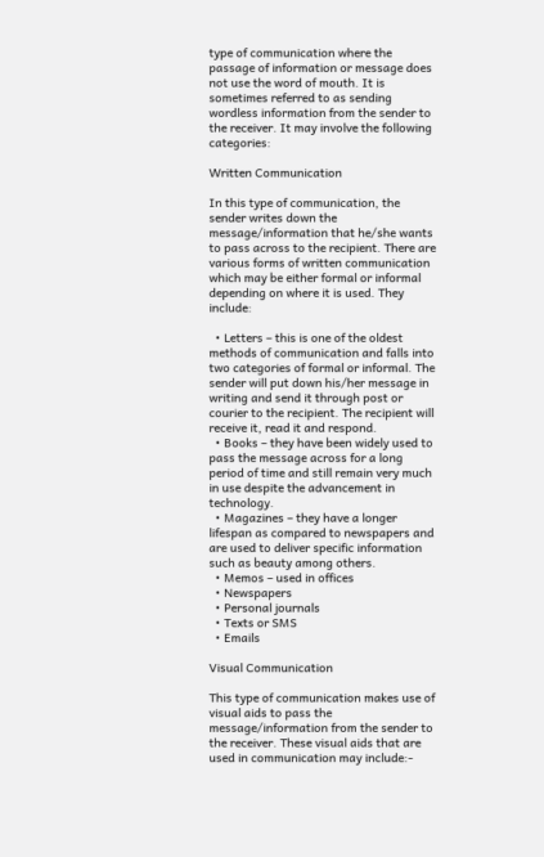type of communication where the passage of information or message does not use the word of mouth. It is sometimes referred to as sending wordless information from the sender to the receiver. It may involve the following categories:

Written Communication

In this type of communication, the sender writes down the message/information that he/she wants to pass across to the recipient. There are various forms of written communication which may be either formal or informal depending on where it is used. They include:

  • Letters – this is one of the oldest methods of communication and falls into two categories of formal or informal. The sender will put down his/her message in writing and send it through post or courier to the recipient. The recipient will receive it, read it and respond.
  • Books – they have been widely used to pass the message across for a long period of time and still remain very much in use despite the advancement in technology.
  • Magazines – they have a longer lifespan as compared to newspapers and are used to deliver specific information such as beauty among others.
  • Memos – used in offices
  • Newspapers
  • Personal journals
  • Texts or SMS
  • Emails

Visual Communication

This type of communication makes use of visual aids to pass the message/information from the sender to the receiver. These visual aids that are used in communication may include:-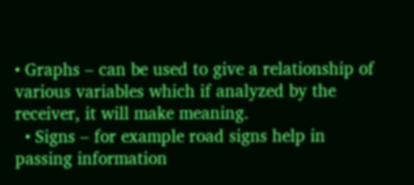• Graphs – can be used to give a relationship of various variables which if analyzed by the receiver, it will make meaning.
  • Signs – for example road signs help in passing information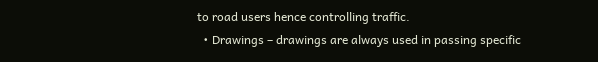to road users hence controlling traffic.
  • Drawings – drawings are always used in passing specific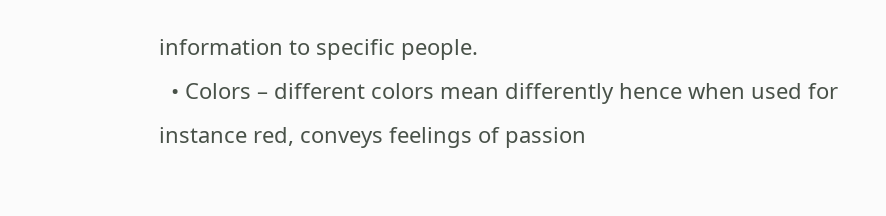information to specific people.
  • Colors – different colors mean differently hence when used for instance red, conveys feelings of passion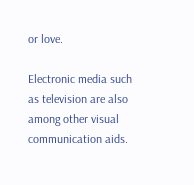or love.

Electronic media such as television are also among other visual communication aids.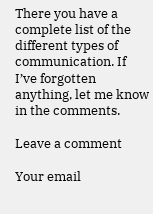There you have a complete list of the different types of communication. If I’ve forgotten anything, let me know in the comments.

Leave a comment

Your email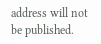address will not be published.